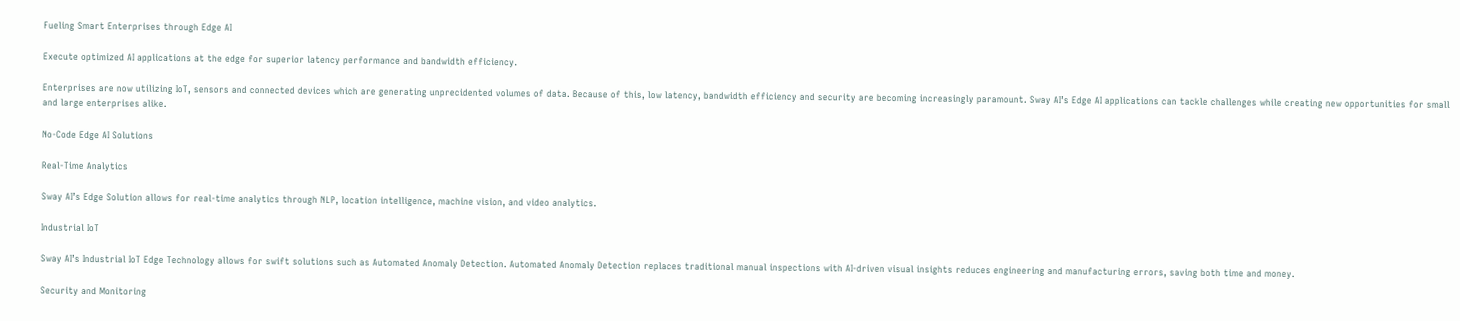Fueling Smart Enterprises through Edge AI

Execute optimized AI applications at the edge for superior latency performance and bandwidth efficiency.

Enterprises are now utilizing IoT, sensors and connected devices which are generating unprecidented volumes of data. Because of this, low latency, bandwidth efficiency and security are becoming increasingly paramount. Sway AI’s Edge AI applications can tackle challenges while creating new opportunities for small and large enterprises alike.

No-Code Edge AI Solutions

Real-Time Analytics

Sway AI’s Edge Solution allows for real-time analytics through NLP, location intelligence, machine vision, and video analytics.

Industrial IoT

Sway AI’s Industrial IoT Edge Technology allows for swift solutions such as Automated Anomaly Detection. Automated Anomaly Detection replaces traditional manual inspections with AI-driven visual insights reduces engineering and manufacturing errors, saving both time and money.

Security and Monitoring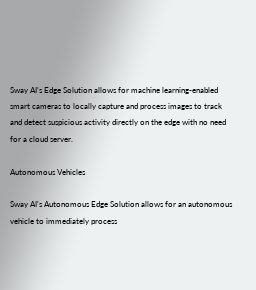Sway AI’s Edge Solution allows for machine learning-enabled smart cameras to locally capture and process images to track and detect suspicious activity directly on the edge with no need for a cloud server.

Autonomous Vehicles

Sway AI’s Autonomous Edge Solution allows for an autonomous vehicle to immediately process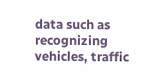data such as recognizing vehicles, traffic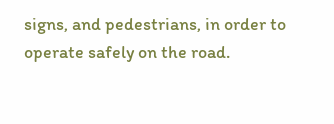signs, and pedestrians, in order to operate safely on the road.